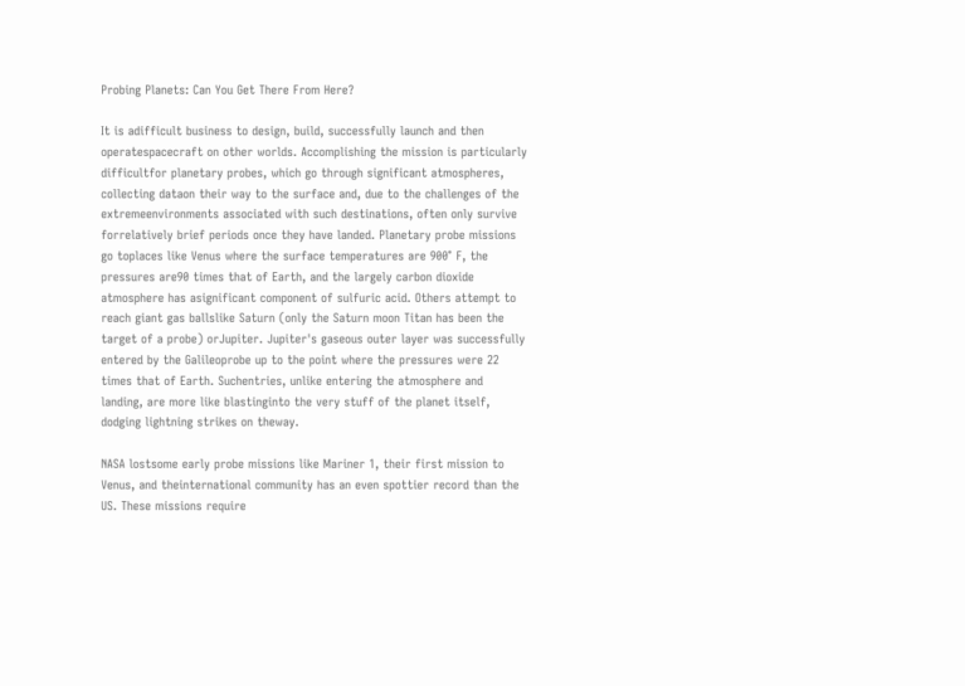Probing Planets: Can You Get There From Here?

It is adifficult business to design, build, successfully launch and then operatespacecraft on other worlds. Accomplishing the mission is particularly difficultfor planetary probes, which go through significant atmospheres, collecting dataon their way to the surface and, due to the challenges of the extremeenvironments associated with such destinations, often only survive forrelatively brief periods once they have landed. Planetary probe missions go toplaces like Venus where the surface temperatures are 900° F, the pressures are90 times that of Earth, and the largely carbon dioxide atmosphere has asignificant component of sulfuric acid. Others attempt to reach giant gas ballslike Saturn (only the Saturn moon Titan has been the target of a probe) orJupiter. Jupiter's gaseous outer layer was successfully entered by the Galileoprobe up to the point where the pressures were 22 times that of Earth. Suchentries, unlike entering the atmosphere and landing, are more like blastinginto the very stuff of the planet itself, dodging lightning strikes on theway.

NASA lostsome early probe missions like Mariner 1, their first mission to Venus, and theinternational community has an even spottier record than the US. These missions require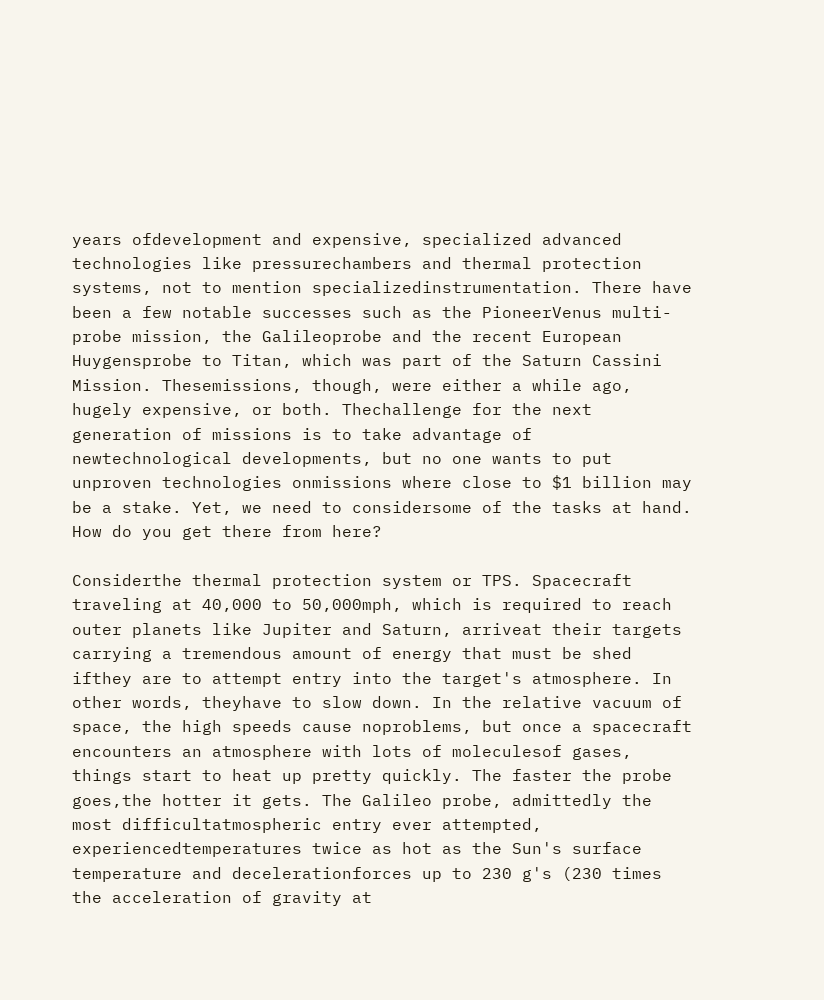years ofdevelopment and expensive, specialized advanced technologies like pressurechambers and thermal protection systems, not to mention specializedinstrumentation. There have been a few notable successes such as the PioneerVenus multi-probe mission, the Galileoprobe and the recent European Huygensprobe to Titan, which was part of the Saturn Cassini Mission. Thesemissions, though, were either a while ago, hugely expensive, or both. Thechallenge for the next generation of missions is to take advantage of newtechnological developments, but no one wants to put unproven technologies onmissions where close to $1 billion may be a stake. Yet, we need to considersome of the tasks at hand. How do you get there from here?

Considerthe thermal protection system or TPS. Spacecraft traveling at 40,000 to 50,000mph, which is required to reach outer planets like Jupiter and Saturn, arriveat their targets carrying a tremendous amount of energy that must be shed ifthey are to attempt entry into the target's atmosphere. In other words, theyhave to slow down. In the relative vacuum of space, the high speeds cause noproblems, but once a spacecraft encounters an atmosphere with lots of moleculesof gases, things start to heat up pretty quickly. The faster the probe goes,the hotter it gets. The Galileo probe, admittedly the most difficultatmospheric entry ever attempted, experiencedtemperatures twice as hot as the Sun's surface temperature and decelerationforces up to 230 g's (230 times the acceleration of gravity at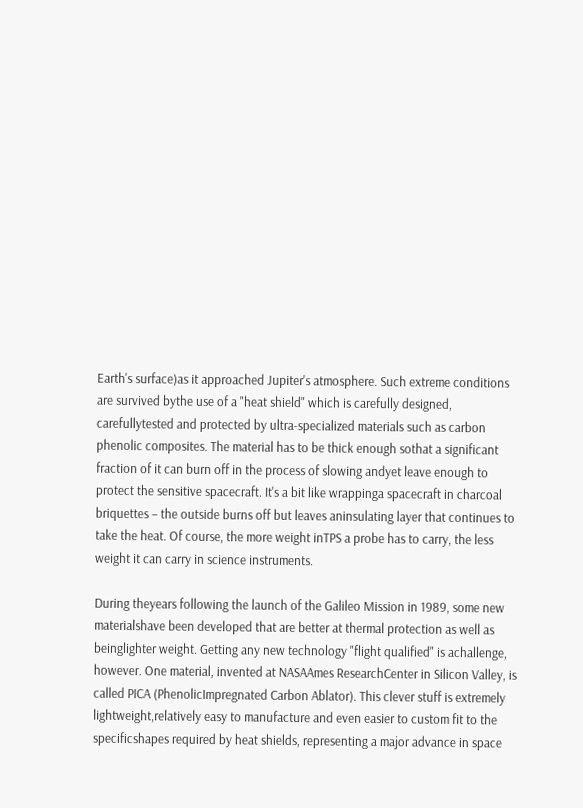Earth's surface)as it approached Jupiter's atmosphere. Such extreme conditions are survived bythe use of a "heat shield" which is carefully designed, carefullytested and protected by ultra-specialized materials such as carbon phenolic composites. The material has to be thick enough sothat a significant fraction of it can burn off in the process of slowing andyet leave enough to protect the sensitive spacecraft. It's a bit like wrappinga spacecraft in charcoal briquettes – the outside burns off but leaves aninsulating layer that continues to take the heat. Of course, the more weight inTPS a probe has to carry, the less weight it can carry in science instruments.

During theyears following the launch of the Galileo Mission in 1989, some new materialshave been developed that are better at thermal protection as well as beinglighter weight. Getting any new technology "flight qualified" is achallenge, however. One material, invented at NASAAmes ResearchCenter in Silicon Valley, is called PICA (PhenolicImpregnated Carbon Ablator). This clever stuff is extremely lightweight,relatively easy to manufacture and even easier to custom fit to the specificshapes required by heat shields, representing a major advance in space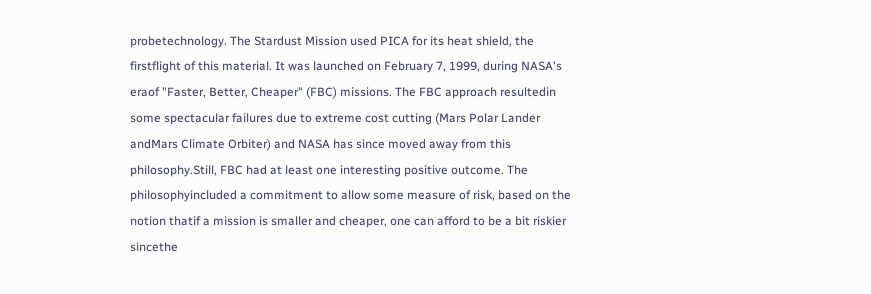probetechnology. The Stardust Mission used PICA for its heat shield, the firstflight of this material. It was launched on February 7, 1999, during NASA's eraof "Faster, Better, Cheaper" (FBC) missions. The FBC approach resultedin some spectacular failures due to extreme cost cutting (Mars Polar Lander andMars Climate Orbiter) and NASA has since moved away from this philosophy.Still, FBC had at least one interesting positive outcome. The philosophyincluded a commitment to allow some measure of risk, based on the notion thatif a mission is smaller and cheaper, one can afford to be a bit riskier sincethe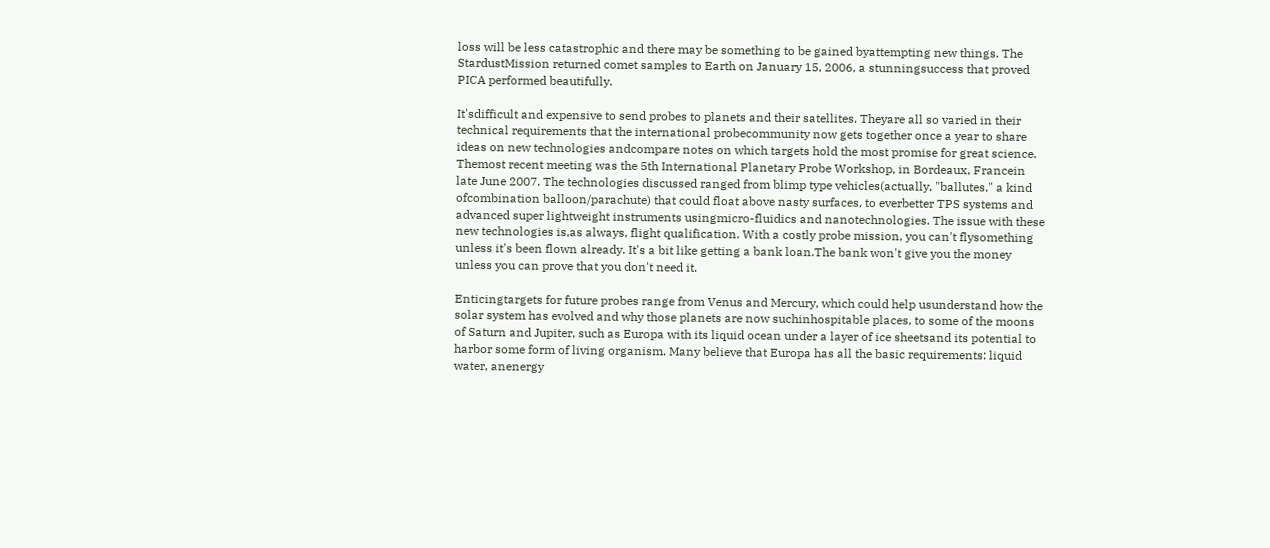loss will be less catastrophic and there may be something to be gained byattempting new things. The StardustMission returned comet samples to Earth on January 15, 2006, a stunningsuccess that proved PICA performed beautifully.

It'sdifficult and expensive to send probes to planets and their satellites. Theyare all so varied in their technical requirements that the international probecommunity now gets together once a year to share ideas on new technologies andcompare notes on which targets hold the most promise for great science. Themost recent meeting was the 5th International Planetary Probe Workshop, in Bordeaux, Francein late June 2007. The technologies discussed ranged from blimp type vehicles(actually, "ballutes," a kind ofcombination balloon/parachute) that could float above nasty surfaces, to everbetter TPS systems and advanced super lightweight instruments usingmicro-fluidics and nanotechnologies. The issue with these new technologies is,as always, flight qualification. With a costly probe mission, you can't flysomething unless it's been flown already. It's a bit like getting a bank loan.The bank won't give you the money unless you can prove that you don't need it.

Enticingtargets for future probes range from Venus and Mercury, which could help usunderstand how the solar system has evolved and why those planets are now suchinhospitable places, to some of the moons of Saturn and Jupiter, such as Europa with its liquid ocean under a layer of ice sheetsand its potential to harbor some form of living organism. Many believe that Europa has all the basic requirements: liquid water, anenergy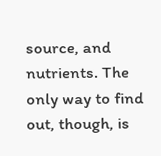source, and nutrients. The only way to find out, though, is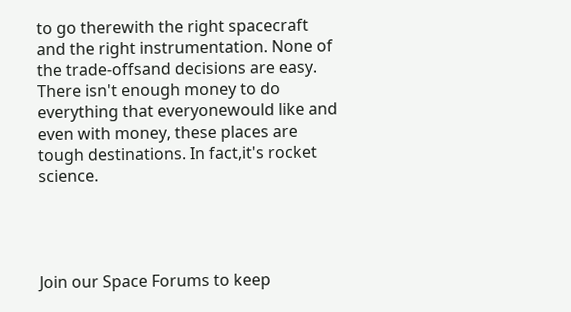to go therewith the right spacecraft and the right instrumentation. None of the trade-offsand decisions are easy. There isn't enough money to do everything that everyonewould like and even with money, these places are tough destinations. In fact,it's rocket science.




Join our Space Forums to keep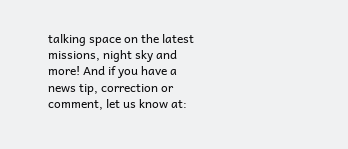talking space on the latest missions, night sky and more! And if you have a news tip, correction or comment, let us know at: